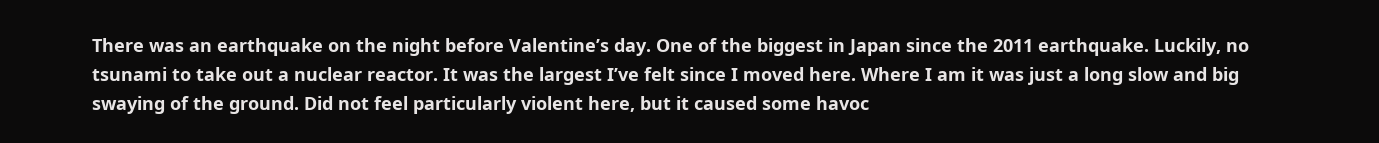There was an earthquake on the night before Valentine’s day. One of the biggest in Japan since the 2011 earthquake. Luckily, no tsunami to take out a nuclear reactor. It was the largest I’ve felt since I moved here. Where I am it was just a long slow and big swaying of the ground. Did not feel particularly violent here, but it caused some havoc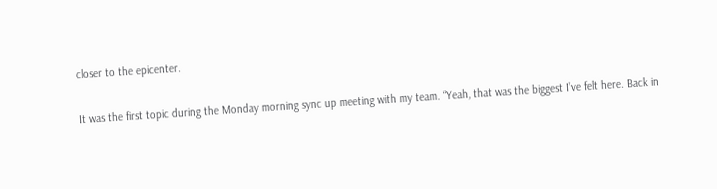closer to the epicenter.

It was the first topic during the Monday morning sync up meeting with my team. “Yeah, that was the biggest I’ve felt here. Back in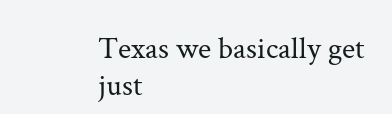Texas we basically get just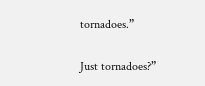tornadoes.”

Just tornadoes?”